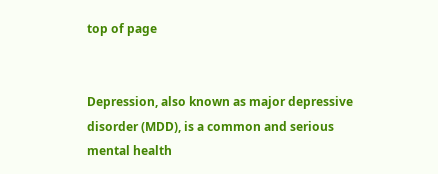top of page


Depression, also known as major depressive disorder (MDD), is a common and serious mental health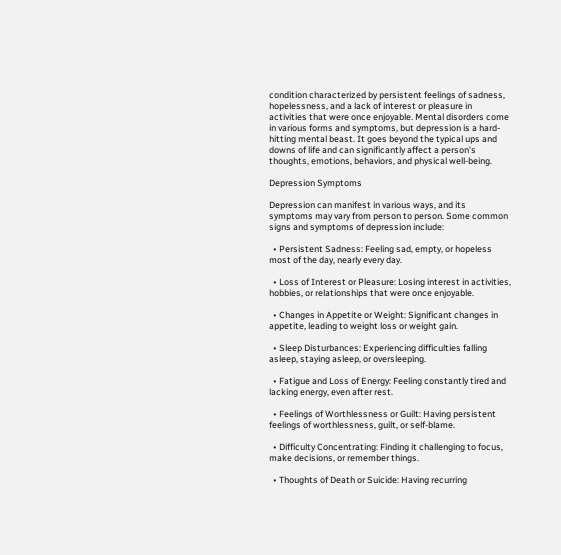condition characterized by persistent feelings of sadness, hopelessness, and a lack of interest or pleasure in activities that were once enjoyable. Mental disorders come in various forms and symptoms, but depression is a hard-hitting mental beast. It goes beyond the typical ups and downs of life and can significantly affect a person's thoughts, emotions, behaviors, and physical well-being.

Depression Symptoms

Depression can manifest in various ways, and its symptoms may vary from person to person. Some common signs and symptoms of depression include:

  • Persistent Sadness: Feeling sad, empty, or hopeless most of the day, nearly every day.

  • Loss of Interest or Pleasure: Losing interest in activities, hobbies, or relationships that were once enjoyable.

  • Changes in Appetite or Weight: Significant changes in appetite, leading to weight loss or weight gain.

  • Sleep Disturbances: Experiencing difficulties falling asleep, staying asleep, or oversleeping.

  • Fatigue and Loss of Energy: Feeling constantly tired and lacking energy, even after rest.

  • Feelings of Worthlessness or Guilt: Having persistent feelings of worthlessness, guilt, or self-blame.

  • Difficulty Concentrating: Finding it challenging to focus, make decisions, or remember things.

  • Thoughts of Death or Suicide: Having recurring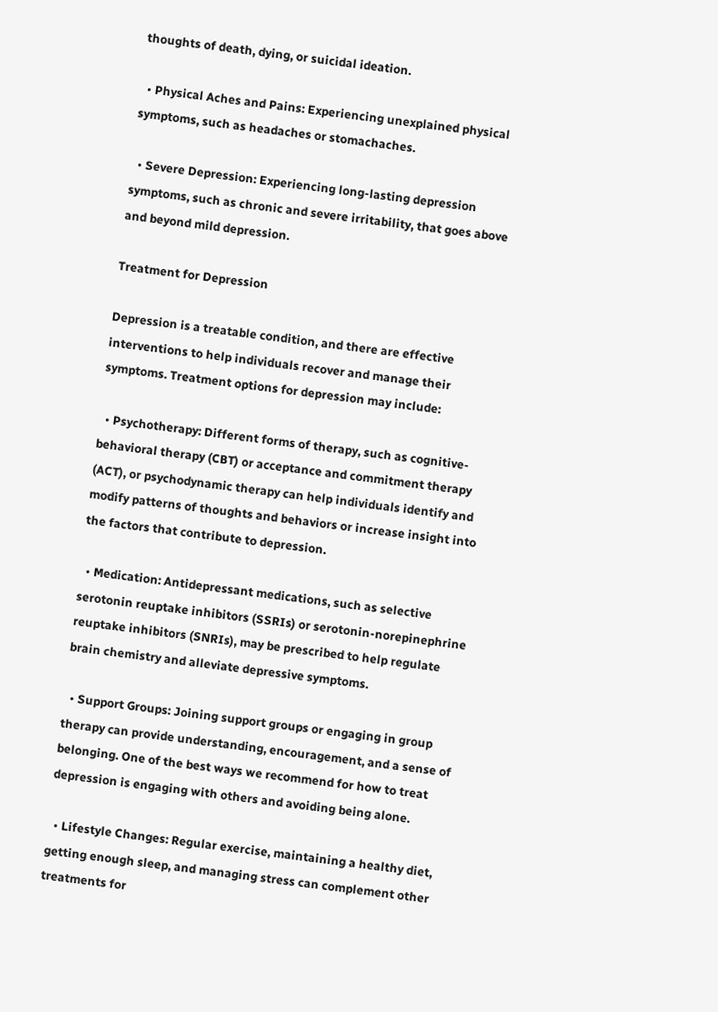thoughts of death, dying, or suicidal ideation.

  • Physical Aches and Pains: Experiencing unexplained physical symptoms, such as headaches or stomachaches.

  • Severe Depression: Experiencing long-lasting depression symptoms, such as chronic and severe irritability, that goes above and beyond mild depression.

Treatment for Depression

Depression is a treatable condition, and there are effective interventions to help individuals recover and manage their symptoms. Treatment options for depression may include:

  • Psychotherapy: Different forms of therapy, such as cognitive-behavioral therapy (CBT) or acceptance and commitment therapy (ACT), or psychodynamic therapy can help individuals identify and modify patterns of thoughts and behaviors or increase insight into the factors that contribute to depression.

  • Medication: Antidepressant medications, such as selective serotonin reuptake inhibitors (SSRIs) or serotonin-norepinephrine reuptake inhibitors (SNRIs), may be prescribed to help regulate brain chemistry and alleviate depressive symptoms.

  • Support Groups: Joining support groups or engaging in group therapy can provide understanding, encouragement, and a sense of belonging. One of the best ways we recommend for how to treat depression is engaging with others and avoiding being alone.

  • Lifestyle Changes: Regular exercise, maintaining a healthy diet, getting enough sleep, and managing stress can complement other treatments for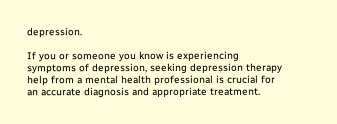depression.

If you or someone you know is experiencing symptoms of depression, seeking depression therapy help from a mental health professional is crucial for an accurate diagnosis and appropriate treatment.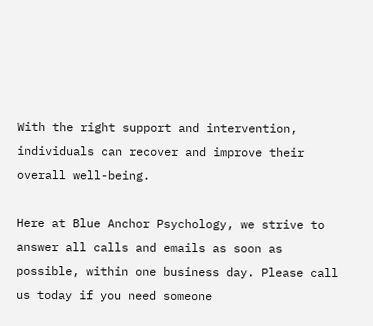With the right support and intervention, individuals can recover and improve their overall well-being.

Here at Blue Anchor Psychology, we strive to answer all calls and emails as soon as possible, within one business day. Please call us today if you need someone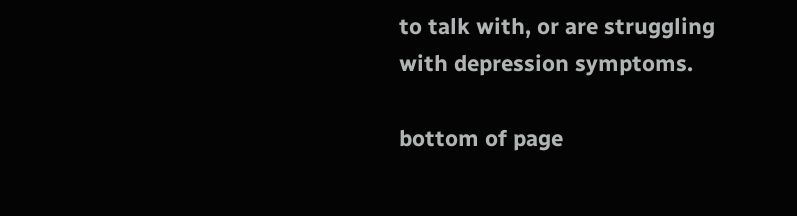to talk with, or are struggling with depression symptoms.

bottom of page